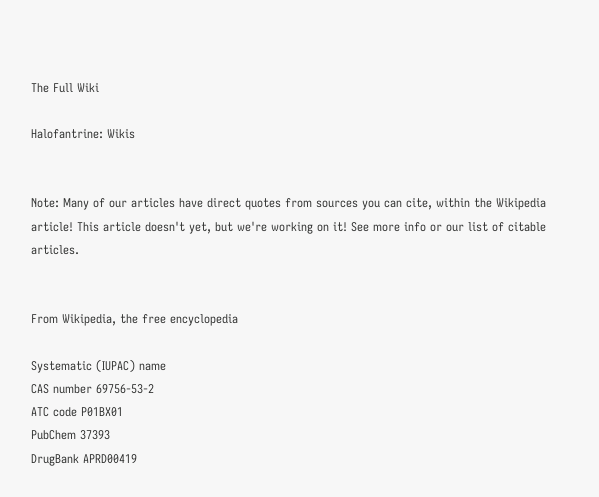The Full Wiki

Halofantrine: Wikis


Note: Many of our articles have direct quotes from sources you can cite, within the Wikipedia article! This article doesn't yet, but we're working on it! See more info or our list of citable articles.


From Wikipedia, the free encyclopedia

Systematic (IUPAC) name
CAS number 69756-53-2
ATC code P01BX01
PubChem 37393
DrugBank APRD00419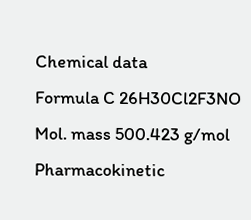Chemical data
Formula C 26H30Cl2F3NO
Mol. mass 500.423 g/mol
Pharmacokinetic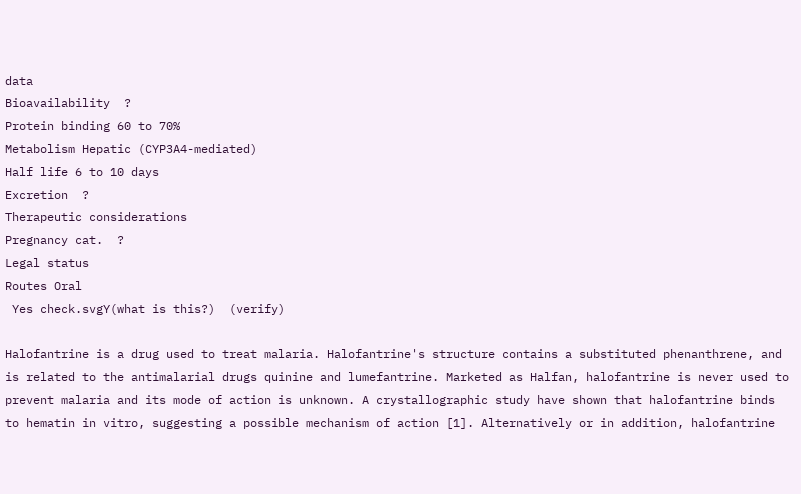data
Bioavailability  ?
Protein binding 60 to 70%
Metabolism Hepatic (CYP3A4-mediated)
Half life 6 to 10 days
Excretion  ?
Therapeutic considerations
Pregnancy cat.  ?
Legal status
Routes Oral
 Yes check.svgY(what is this?)  (verify)

Halofantrine is a drug used to treat malaria. Halofantrine's structure contains a substituted phenanthrene, and is related to the antimalarial drugs quinine and lumefantrine. Marketed as Halfan, halofantrine is never used to prevent malaria and its mode of action is unknown. A crystallographic study have shown that halofantrine binds to hematin in vitro, suggesting a possible mechanism of action [1]. Alternatively or in addition, halofantrine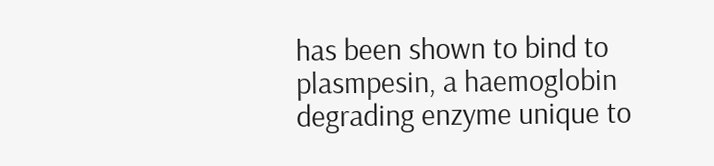has been shown to bind to plasmpesin, a haemoglobin degrading enzyme unique to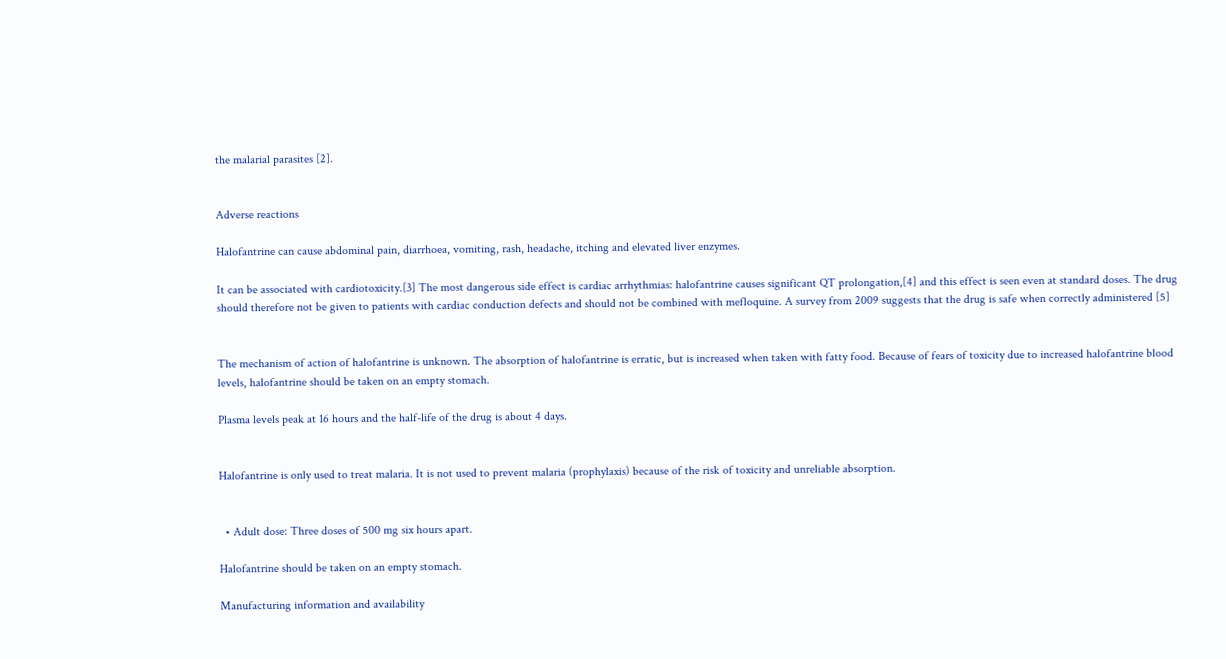the malarial parasites [2].


Adverse reactions

Halofantrine can cause abdominal pain, diarrhoea, vomiting, rash, headache, itching and elevated liver enzymes.

It can be associated with cardiotoxicity.[3] The most dangerous side effect is cardiac arrhythmias: halofantrine causes significant QT prolongation,[4] and this effect is seen even at standard doses. The drug should therefore not be given to patients with cardiac conduction defects and should not be combined with mefloquine. A survey from 2009 suggests that the drug is safe when correctly administered [5]


The mechanism of action of halofantrine is unknown. The absorption of halofantrine is erratic, but is increased when taken with fatty food. Because of fears of toxicity due to increased halofantrine blood levels, halofantrine should be taken on an empty stomach.

Plasma levels peak at 16 hours and the half-life of the drug is about 4 days.


Halofantrine is only used to treat malaria. It is not used to prevent malaria (prophylaxis) because of the risk of toxicity and unreliable absorption.


  • Adult dose: Three doses of 500 mg six hours apart.

Halofantrine should be taken on an empty stomach.

Manufacturing information and availability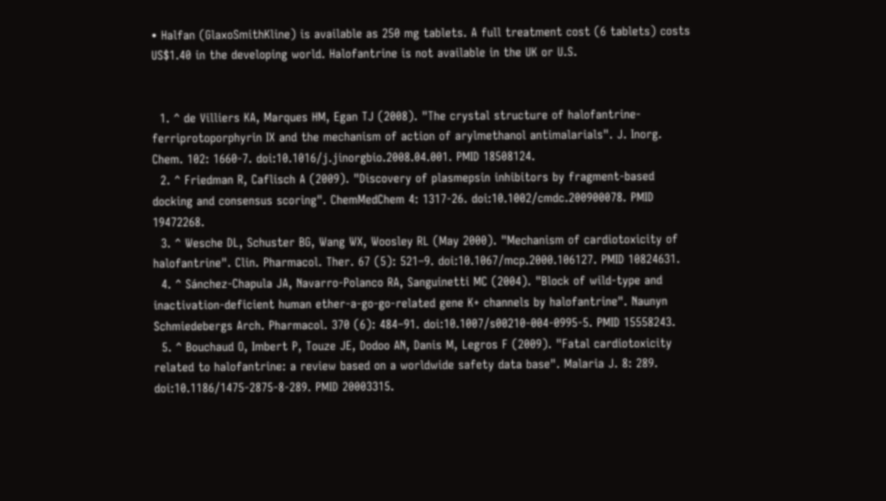• Halfan (GlaxoSmithKline) is available as 250 mg tablets. A full treatment cost (6 tablets) costs US$1.40 in the developing world. Halofantrine is not available in the UK or U.S.


  1. ^ de Villiers KA, Marques HM, Egan TJ (2008). "The crystal structure of halofantrine-ferriprotoporphyrin IX and the mechanism of action of arylmethanol antimalarials". J. Inorg. Chem. 102: 1660-7. doi:10.1016/j.jinorgbio.2008.04.001. PMID 18508124.
  2. ^ Friedman R, Caflisch A (2009). "Discovery of plasmepsin inhibitors by fragment-based docking and consensus scoring". ChemMedChem 4: 1317-26. doi:10.1002/cmdc.200900078. PMID 19472268.
  3. ^ Wesche DL, Schuster BG, Wang WX, Woosley RL (May 2000). "Mechanism of cardiotoxicity of halofantrine". Clin. Pharmacol. Ther. 67 (5): 521–9. doi:10.1067/mcp.2000.106127. PMID 10824631.
  4. ^ Sánchez-Chapula JA, Navarro-Polanco RA, Sanguinetti MC (2004). "Block of wild-type and inactivation-deficient human ether-a-go-go-related gene K+ channels by halofantrine". Naunyn Schmiedebergs Arch. Pharmacol. 370 (6): 484–91. doi:10.1007/s00210-004-0995-5. PMID 15558243.
  5. ^ Bouchaud O, Imbert P, Touze JE, Dodoo AN, Danis M, Legros F (2009). "Fatal cardiotoxicity related to halofantrine: a review based on a worldwide safety data base". Malaria J. 8: 289. doi:10.1186/1475-2875-8-289. PMID 20003315.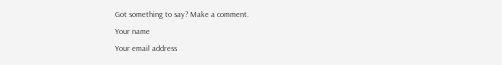Got something to say? Make a comment.
Your name
Your email address